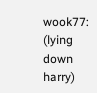wook77: (lying down harry)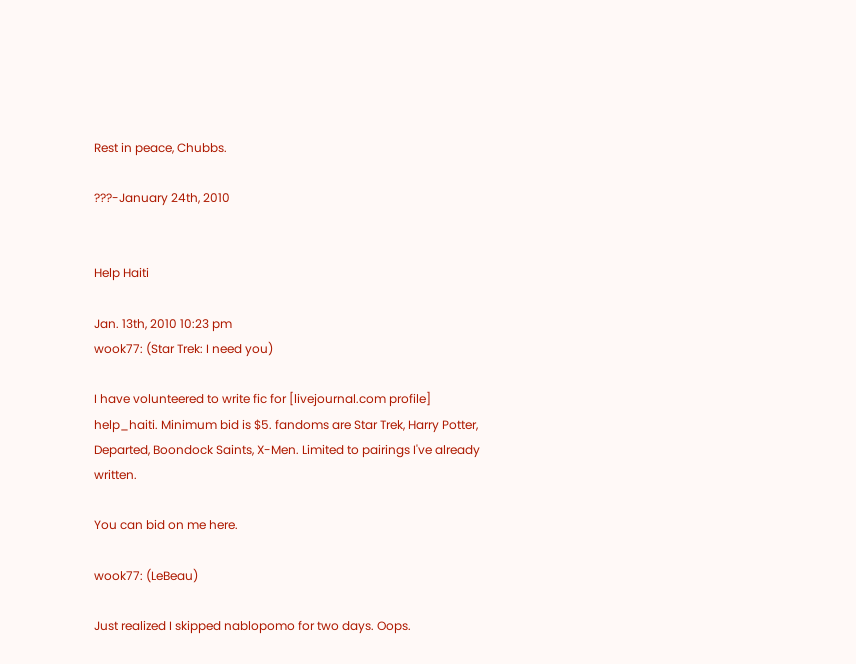Rest in peace, Chubbs.

???-January 24th, 2010


Help Haiti

Jan. 13th, 2010 10:23 pm
wook77: (Star Trek: I need you)

I have volunteered to write fic for [livejournal.com profile] help_haiti. Minimum bid is $5. fandoms are Star Trek, Harry Potter, Departed, Boondock Saints, X-Men. Limited to pairings I've already written.

You can bid on me here.

wook77: (LeBeau)

Just realized I skipped nablopomo for two days. Oops.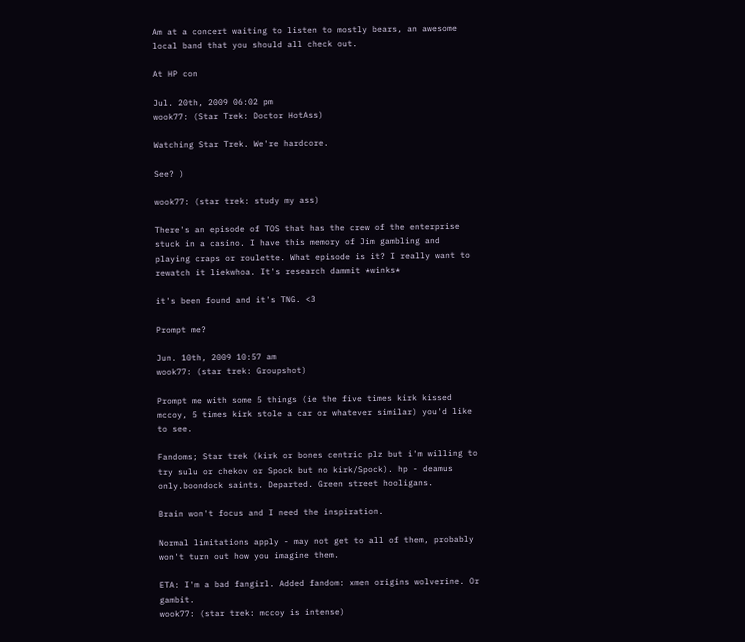Am at a concert waiting to listen to mostly bears, an awesome local band that you should all check out.

At HP con

Jul. 20th, 2009 06:02 pm
wook77: (Star Trek: Doctor HotAss)

Watching Star Trek. We're hardcore.

See? )

wook77: (star trek: study my ass)

There's an episode of TOS that has the crew of the enterprise stuck in a casino. I have this memory of Jim gambling and playing craps or roulette. What episode is it? I really want to rewatch it liekwhoa. It's research dammit *winks*

it's been found and it's TNG. <3

Prompt me?

Jun. 10th, 2009 10:57 am
wook77: (star trek: Groupshot)

Prompt me with some 5 things (ie the five times kirk kissed mccoy, 5 times kirk stole a car or whatever similar) you'd like to see.

Fandoms; Star trek (kirk or bones centric plz but i'm willing to try sulu or chekov or Spock but no kirk/Spock). hp - deamus only.boondock saints. Departed. Green street hooligans.

Brain won't focus and I need the inspiration.

Normal limitations apply - may not get to all of them, probably won't turn out how you imagine them.

ETA: I'm a bad fangirl. Added fandom: xmen origins wolverine. Or gambit.
wook77: (star trek: mccoy is intense)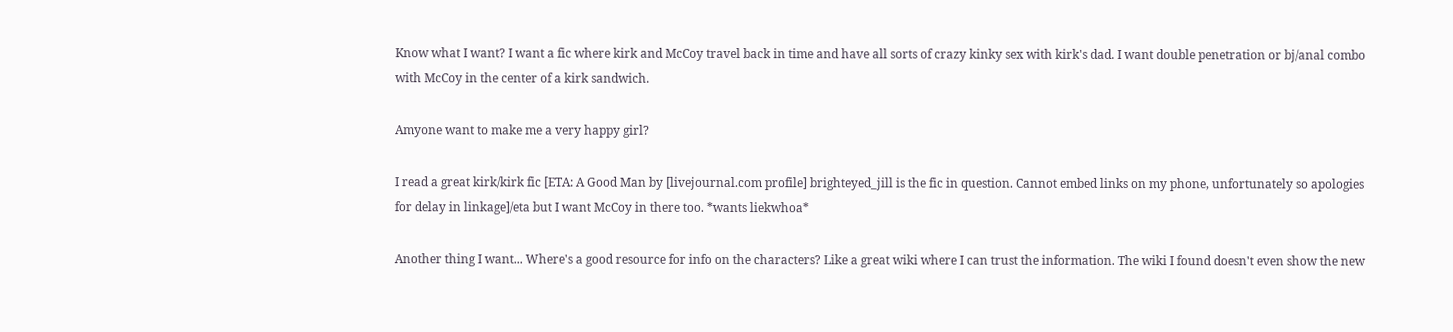Know what I want? I want a fic where kirk and McCoy travel back in time and have all sorts of crazy kinky sex with kirk's dad. I want double penetration or bj/anal combo with McCoy in the center of a kirk sandwich.

Amyone want to make me a very happy girl?

I read a great kirk/kirk fic [ETA: A Good Man by [livejournal.com profile] brighteyed_jill is the fic in question. Cannot embed links on my phone, unfortunately so apologies for delay in linkage]/eta but I want McCoy in there too. *wants liekwhoa*

Another thing I want... Where's a good resource for info on the characters? Like a great wiki where I can trust the information. The wiki I found doesn't even show the new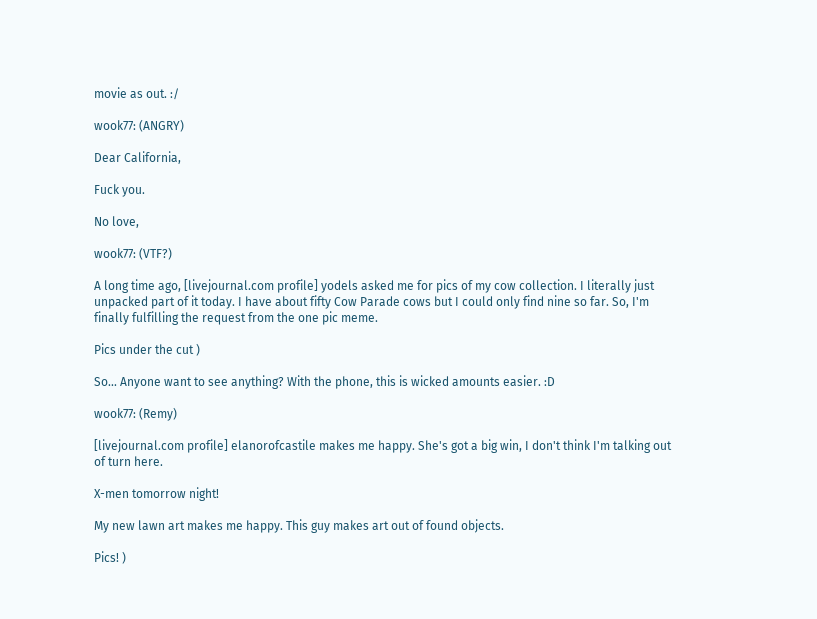movie as out. :/

wook77: (ANGRY)

Dear California,

Fuck you.

No love,

wook77: (VTF?)

A long time ago, [livejournal.com profile] yodels asked me for pics of my cow collection. I literally just unpacked part of it today. I have about fifty Cow Parade cows but I could only find nine so far. So, I'm finally fulfilling the request from the one pic meme.

Pics under the cut )

So... Anyone want to see anything? With the phone, this is wicked amounts easier. :D

wook77: (Remy)

[livejournal.com profile] elanorofcastile makes me happy. She's got a big win, I don't think I'm talking out of turn here.

X-men tomorrow night!

My new lawn art makes me happy. This guy makes art out of found objects.

Pics! )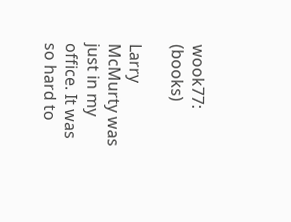wook77: (books)

Larry McMurty was just in my office. It was so hard to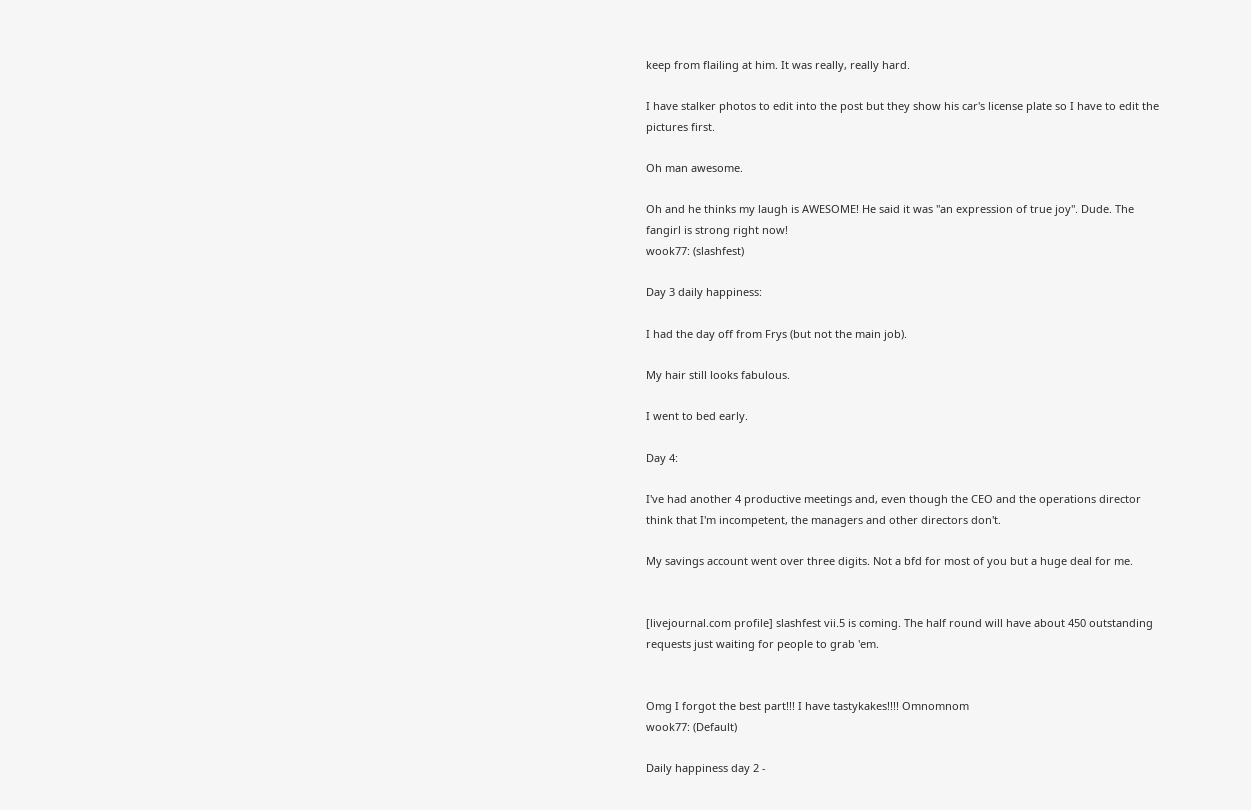keep from flailing at him. It was really, really hard.

I have stalker photos to edit into the post but they show his car's license plate so I have to edit the pictures first.

Oh man awesome.

Oh and he thinks my laugh is AWESOME! He said it was "an expression of true joy". Dude. The fangirl is strong right now!
wook77: (slashfest)

Day 3 daily happiness:

I had the day off from Frys (but not the main job).

My hair still looks fabulous.

I went to bed early.

Day 4:

I've had another 4 productive meetings and, even though the CEO and the operations director think that I'm incompetent, the managers and other directors don't.

My savings account went over three digits. Not a bfd for most of you but a huge deal for me.


[livejournal.com profile] slashfest vii.5 is coming. The half round will have about 450 outstanding requests just waiting for people to grab 'em.


Omg I forgot the best part!!! I have tastykakes!!!! Omnomnom
wook77: (Default)

Daily happiness day 2 -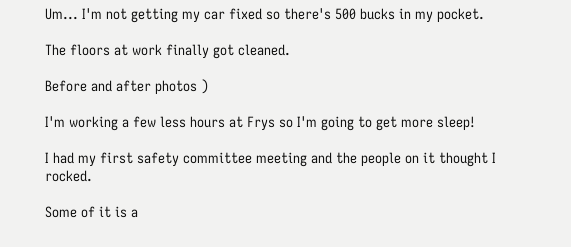Um... I'm not getting my car fixed so there's 500 bucks in my pocket.

The floors at work finally got cleaned.

Before and after photos )

I'm working a few less hours at Frys so I'm going to get more sleep!

I had my first safety committee meeting and the people on it thought I rocked.

Some of it is a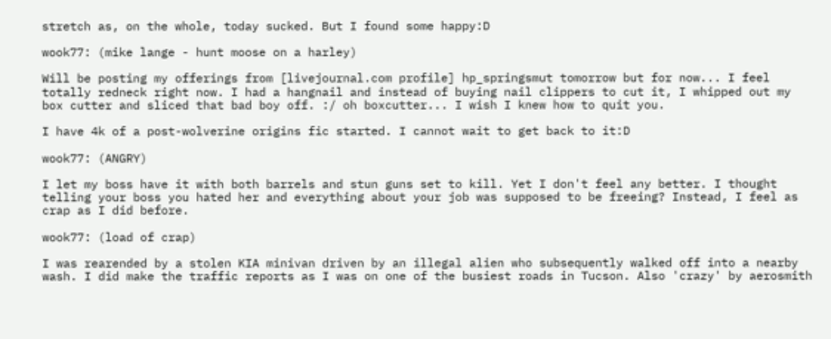stretch as, on the whole, today sucked. But I found some happy:D

wook77: (mike lange - hunt moose on a harley)

Will be posting my offerings from [livejournal.com profile] hp_springsmut tomorrow but for now... I feel totally redneck right now. I had a hangnail and instead of buying nail clippers to cut it, I whipped out my box cutter and sliced that bad boy off. :/ oh boxcutter... I wish I knew how to quit you.

I have 4k of a post-wolverine origins fic started. I cannot wait to get back to it:D

wook77: (ANGRY)

I let my boss have it with both barrels and stun guns set to kill. Yet I don't feel any better. I thought telling your boss you hated her and everything about your job was supposed to be freeing? Instead, I feel as crap as I did before.

wook77: (load of crap)

I was rearended by a stolen KIA minivan driven by an illegal alien who subsequently walked off into a nearby wash. I did make the traffic reports as I was on one of the busiest roads in Tucson. Also 'crazy' by aerosmith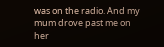was on the radio. And my mum drove past me on her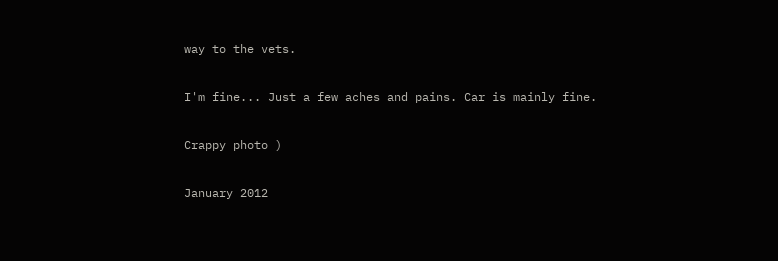way to the vets.

I'm fine... Just a few aches and pains. Car is mainly fine.

Crappy photo )

January 2012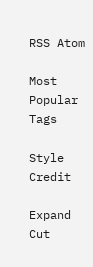RSS Atom

Most Popular Tags

Style Credit

Expand Cut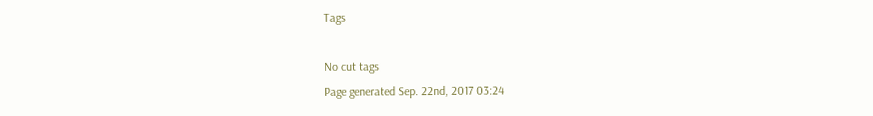Tags

No cut tags
Page generated Sep. 22nd, 2017 03:24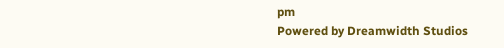pm
Powered by Dreamwidth Studios